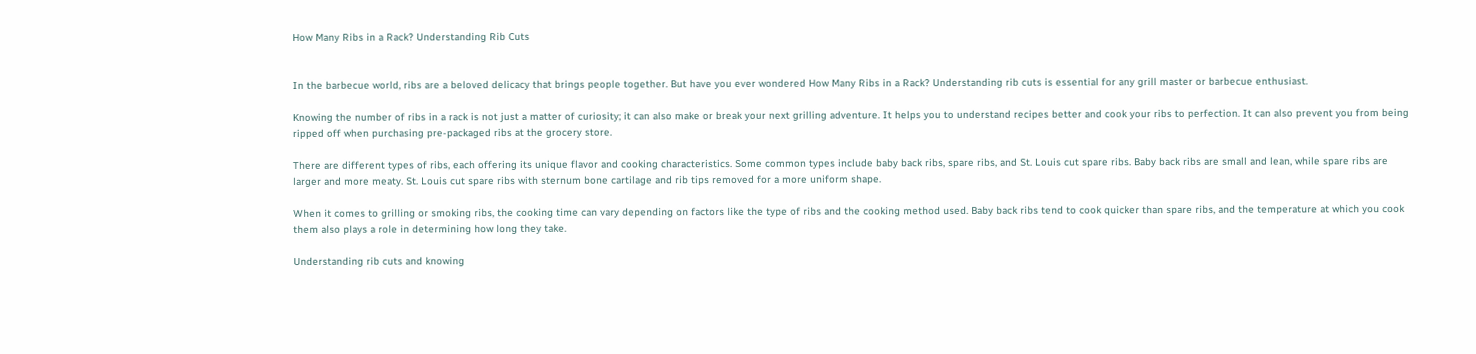How Many Ribs in a Rack? Understanding Rib Cuts


In the barbecue world, ribs are a beloved delicacy that brings people together. But have you ever wondered How Many Ribs in a Rack? Understanding rib cuts is essential for any grill master or barbecue enthusiast.

Knowing the number of ribs in a rack is not just a matter of curiosity; it can also make or break your next grilling adventure. It helps you to understand recipes better and cook your ribs to perfection. It can also prevent you from being ripped off when purchasing pre-packaged ribs at the grocery store.

There are different types of ribs, each offering its unique flavor and cooking characteristics. Some common types include baby back ribs, spare ribs, and St. Louis cut spare ribs. Baby back ribs are small and lean, while spare ribs are larger and more meaty. St. Louis cut spare ribs with sternum bone cartilage and rib tips removed for a more uniform shape.

When it comes to grilling or smoking ribs, the cooking time can vary depending on factors like the type of ribs and the cooking method used. Baby back ribs tend to cook quicker than spare ribs, and the temperature at which you cook them also plays a role in determining how long they take.

Understanding rib cuts and knowing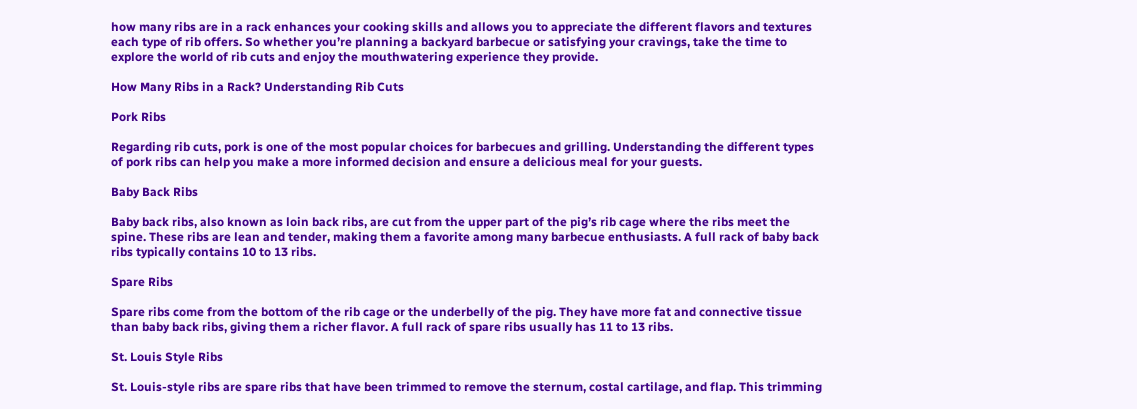how many ribs are in a rack enhances your cooking skills and allows you to appreciate the different flavors and textures each type of rib offers. So whether you’re planning a backyard barbecue or satisfying your cravings, take the time to explore the world of rib cuts and enjoy the mouthwatering experience they provide.

How Many Ribs in a Rack? Understanding Rib Cuts

Pork Ribs

Regarding rib cuts, pork is one of the most popular choices for barbecues and grilling. Understanding the different types of pork ribs can help you make a more informed decision and ensure a delicious meal for your guests.

Baby Back Ribs

Baby back ribs, also known as loin back ribs, are cut from the upper part of the pig’s rib cage where the ribs meet the spine. These ribs are lean and tender, making them a favorite among many barbecue enthusiasts. A full rack of baby back ribs typically contains 10 to 13 ribs.

Spare Ribs

Spare ribs come from the bottom of the rib cage or the underbelly of the pig. They have more fat and connective tissue than baby back ribs, giving them a richer flavor. A full rack of spare ribs usually has 11 to 13 ribs.

St. Louis Style Ribs

St. Louis-style ribs are spare ribs that have been trimmed to remove the sternum, costal cartilage, and flap. This trimming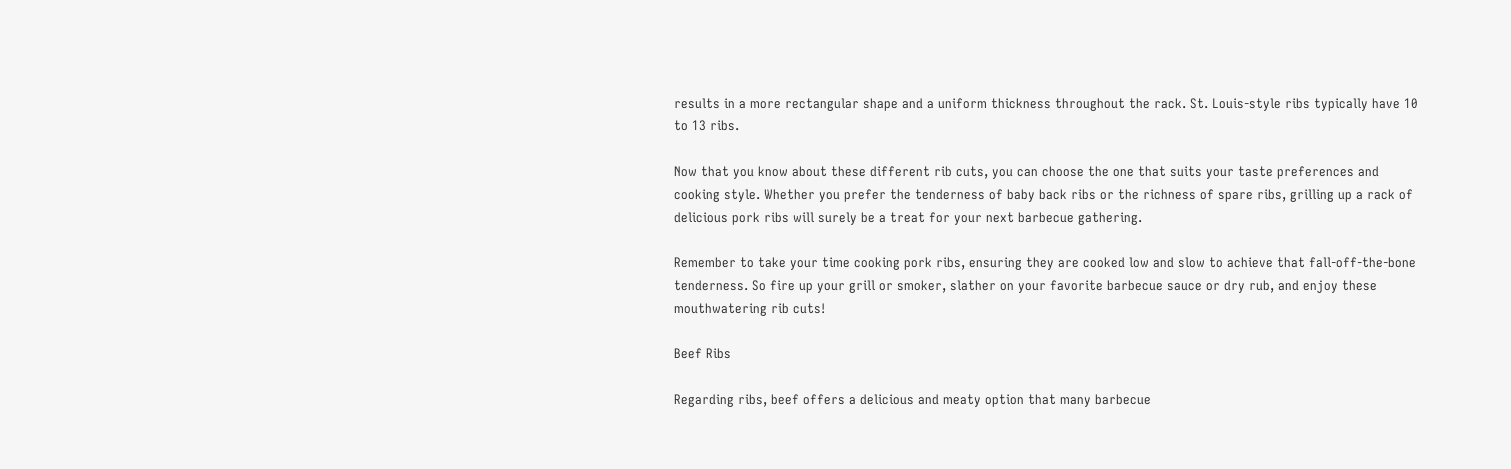results in a more rectangular shape and a uniform thickness throughout the rack. St. Louis-style ribs typically have 10 to 13 ribs.

Now that you know about these different rib cuts, you can choose the one that suits your taste preferences and cooking style. Whether you prefer the tenderness of baby back ribs or the richness of spare ribs, grilling up a rack of delicious pork ribs will surely be a treat for your next barbecue gathering.

Remember to take your time cooking pork ribs, ensuring they are cooked low and slow to achieve that fall-off-the-bone tenderness. So fire up your grill or smoker, slather on your favorite barbecue sauce or dry rub, and enjoy these mouthwatering rib cuts!

Beef Ribs

Regarding ribs, beef offers a delicious and meaty option that many barbecue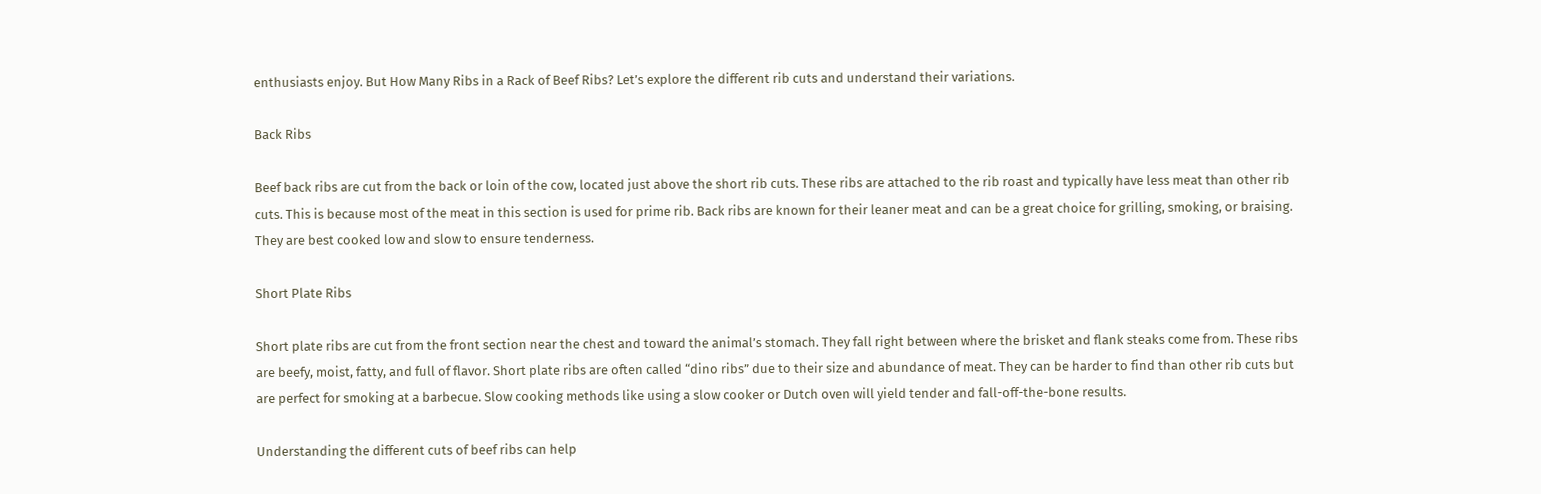enthusiasts enjoy. But How Many Ribs in a Rack of Beef Ribs? Let’s explore the different rib cuts and understand their variations.

Back Ribs

Beef back ribs are cut from the back or loin of the cow, located just above the short rib cuts. These ribs are attached to the rib roast and typically have less meat than other rib cuts. This is because most of the meat in this section is used for prime rib. Back ribs are known for their leaner meat and can be a great choice for grilling, smoking, or braising. They are best cooked low and slow to ensure tenderness.

Short Plate Ribs

Short plate ribs are cut from the front section near the chest and toward the animal’s stomach. They fall right between where the brisket and flank steaks come from. These ribs are beefy, moist, fatty, and full of flavor. Short plate ribs are often called “dino ribs” due to their size and abundance of meat. They can be harder to find than other rib cuts but are perfect for smoking at a barbecue. Slow cooking methods like using a slow cooker or Dutch oven will yield tender and fall-off-the-bone results.

Understanding the different cuts of beef ribs can help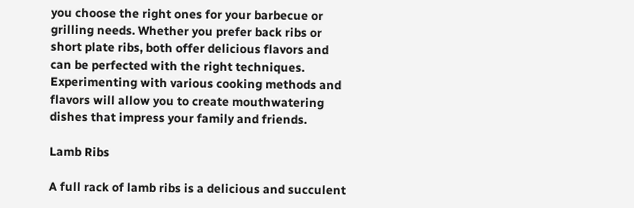you choose the right ones for your barbecue or grilling needs. Whether you prefer back ribs or short plate ribs, both offer delicious flavors and can be perfected with the right techniques. Experimenting with various cooking methods and flavors will allow you to create mouthwatering dishes that impress your family and friends.

Lamb Ribs

A full rack of lamb ribs is a delicious and succulent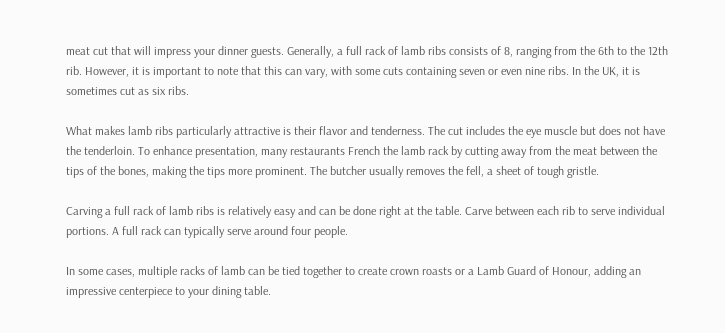meat cut that will impress your dinner guests. Generally, a full rack of lamb ribs consists of 8, ranging from the 6th to the 12th rib. However, it is important to note that this can vary, with some cuts containing seven or even nine ribs. In the UK, it is sometimes cut as six ribs.

What makes lamb ribs particularly attractive is their flavor and tenderness. The cut includes the eye muscle but does not have the tenderloin. To enhance presentation, many restaurants French the lamb rack by cutting away from the meat between the tips of the bones, making the tips more prominent. The butcher usually removes the fell, a sheet of tough gristle.

Carving a full rack of lamb ribs is relatively easy and can be done right at the table. Carve between each rib to serve individual portions. A full rack can typically serve around four people.

In some cases, multiple racks of lamb can be tied together to create crown roasts or a Lamb Guard of Honour, adding an impressive centerpiece to your dining table.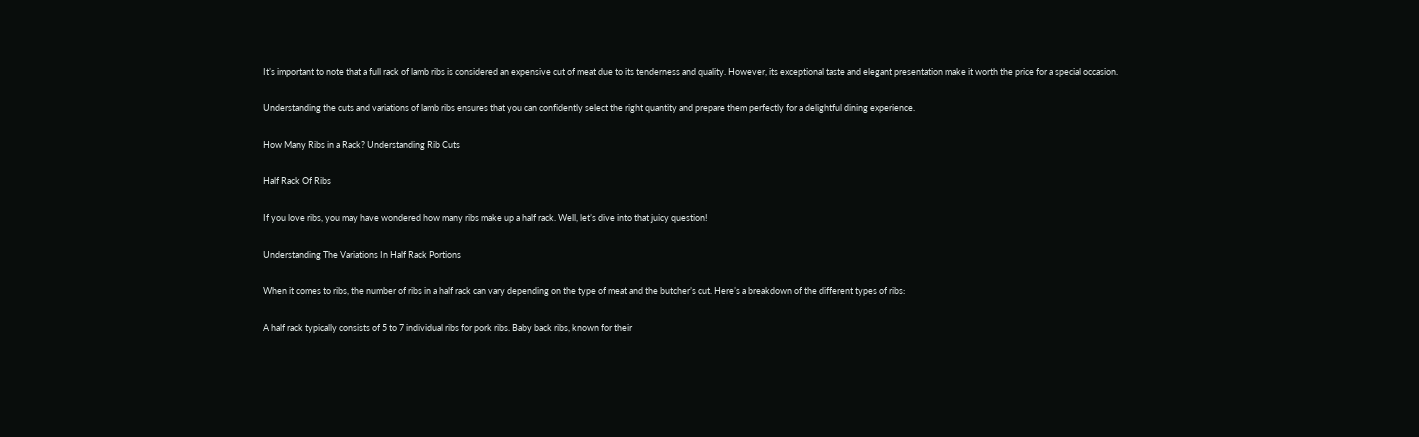It’s important to note that a full rack of lamb ribs is considered an expensive cut of meat due to its tenderness and quality. However, its exceptional taste and elegant presentation make it worth the price for a special occasion.

Understanding the cuts and variations of lamb ribs ensures that you can confidently select the right quantity and prepare them perfectly for a delightful dining experience.

How Many Ribs in a Rack? Understanding Rib Cuts

Half Rack Of Ribs

If you love ribs, you may have wondered how many ribs make up a half rack. Well, let’s dive into that juicy question!

Understanding The Variations In Half Rack Portions

When it comes to ribs, the number of ribs in a half rack can vary depending on the type of meat and the butcher’s cut. Here’s a breakdown of the different types of ribs:

A half rack typically consists of 5 to 7 individual ribs for pork ribs. Baby back ribs, known for their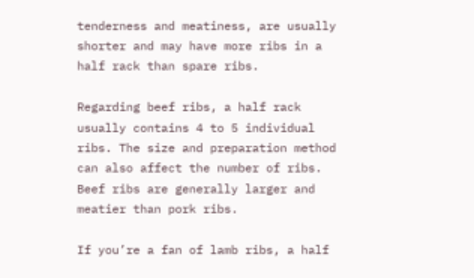tenderness and meatiness, are usually shorter and may have more ribs in a half rack than spare ribs.

Regarding beef ribs, a half rack usually contains 4 to 5 individual ribs. The size and preparation method can also affect the number of ribs. Beef ribs are generally larger and meatier than pork ribs.

If you’re a fan of lamb ribs, a half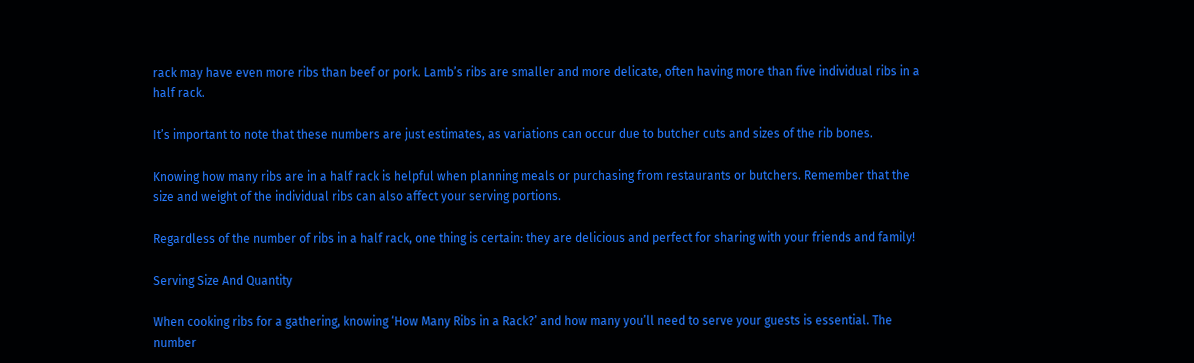rack may have even more ribs than beef or pork. Lamb’s ribs are smaller and more delicate, often having more than five individual ribs in a half rack.

It’s important to note that these numbers are just estimates, as variations can occur due to butcher cuts and sizes of the rib bones.

Knowing how many ribs are in a half rack is helpful when planning meals or purchasing from restaurants or butchers. Remember that the size and weight of the individual ribs can also affect your serving portions.

Regardless of the number of ribs in a half rack, one thing is certain: they are delicious and perfect for sharing with your friends and family!

Serving Size And Quantity

When cooking ribs for a gathering, knowing ‘How Many Ribs in a Rack?’ and how many you’ll need to serve your guests is essential. The number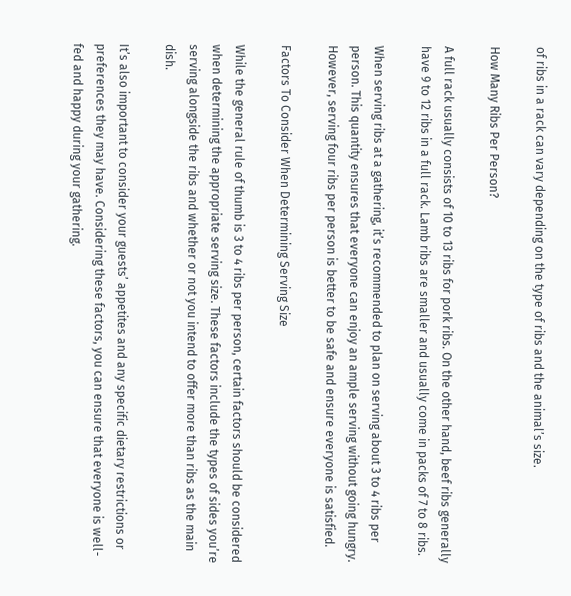of ribs in a rack can vary depending on the type of ribs and the animal’s size.

How Many Ribs Per Person?

A full rack usually consists of 10 to 13 ribs for pork ribs. On the other hand, beef ribs generally have 9 to 12 ribs in a full rack. Lamb ribs are smaller and usually come in packs of 7 to 8 ribs.

When serving ribs at a gathering, it’s recommended to plan on serving about 3 to 4 ribs per person. This quantity ensures that everyone can enjoy an ample serving without going hungry. However, serving four ribs per person is better to be safe and ensure everyone is satisfied.

Factors To Consider When Determining Serving Size

While the general rule of thumb is 3 to 4 ribs per person, certain factors should be considered when determining the appropriate serving size. These factors include the types of sides you’re serving alongside the ribs and whether or not you intend to offer more than ribs as the main dish.

It’s also important to consider your guests’ appetites and any specific dietary restrictions or preferences they may have. Considering these factors, you can ensure that everyone is well-fed and happy during your gathering.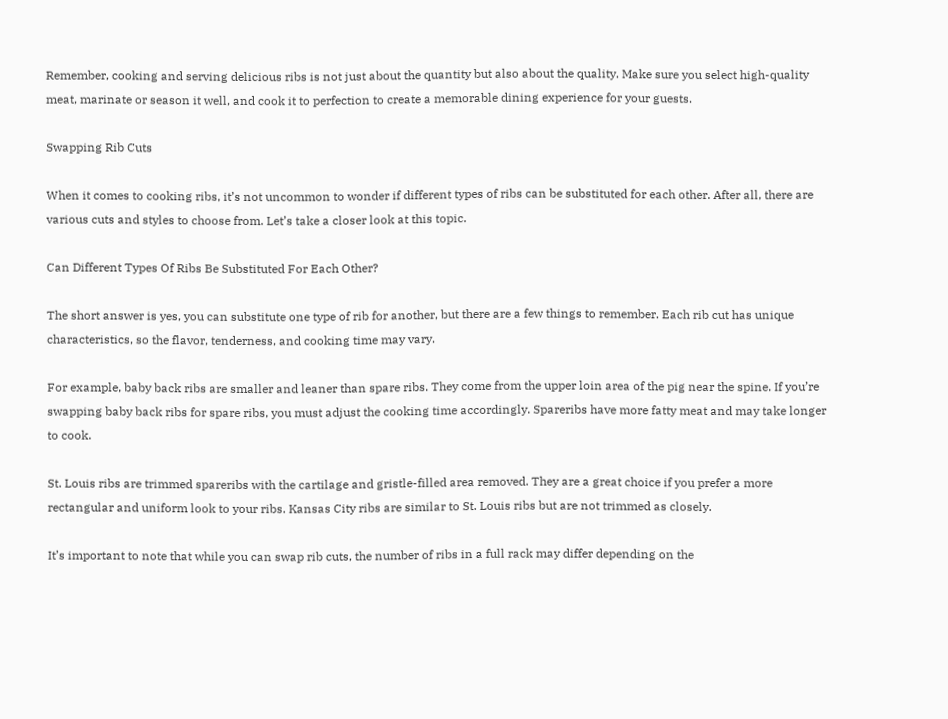Remember, cooking and serving delicious ribs is not just about the quantity but also about the quality. Make sure you select high-quality meat, marinate or season it well, and cook it to perfection to create a memorable dining experience for your guests.

Swapping Rib Cuts

When it comes to cooking ribs, it’s not uncommon to wonder if different types of ribs can be substituted for each other. After all, there are various cuts and styles to choose from. Let’s take a closer look at this topic.

Can Different Types Of Ribs Be Substituted For Each Other?

The short answer is yes, you can substitute one type of rib for another, but there are a few things to remember. Each rib cut has unique characteristics, so the flavor, tenderness, and cooking time may vary.

For example, baby back ribs are smaller and leaner than spare ribs. They come from the upper loin area of the pig near the spine. If you’re swapping baby back ribs for spare ribs, you must adjust the cooking time accordingly. Spareribs have more fatty meat and may take longer to cook.

St. Louis ribs are trimmed spareribs with the cartilage and gristle-filled area removed. They are a great choice if you prefer a more rectangular and uniform look to your ribs. Kansas City ribs are similar to St. Louis ribs but are not trimmed as closely.

It’s important to note that while you can swap rib cuts, the number of ribs in a full rack may differ depending on the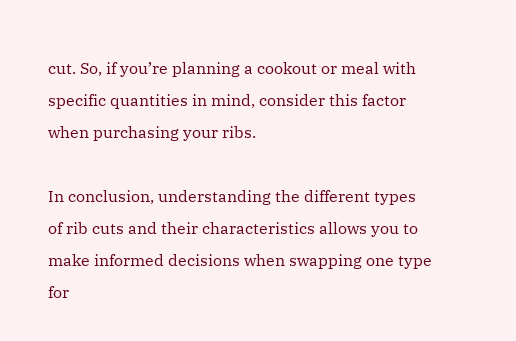cut. So, if you’re planning a cookout or meal with specific quantities in mind, consider this factor when purchasing your ribs.

In conclusion, understanding the different types of rib cuts and their characteristics allows you to make informed decisions when swapping one type for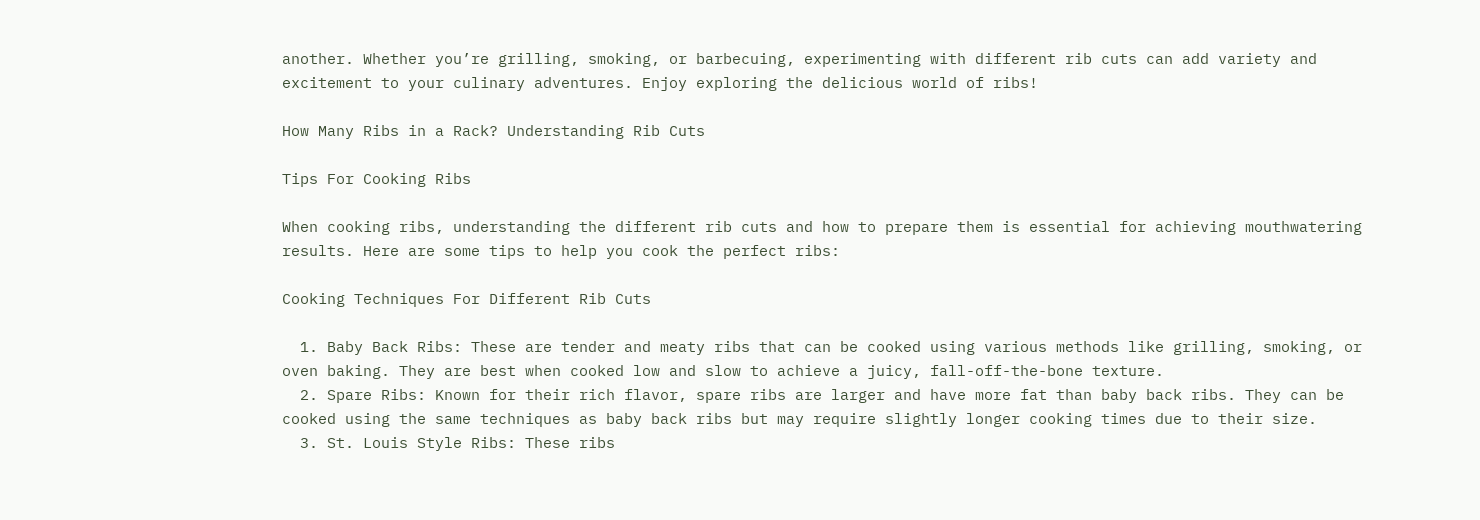another. Whether you’re grilling, smoking, or barbecuing, experimenting with different rib cuts can add variety and excitement to your culinary adventures. Enjoy exploring the delicious world of ribs!

How Many Ribs in a Rack? Understanding Rib Cuts

Tips For Cooking Ribs

When cooking ribs, understanding the different rib cuts and how to prepare them is essential for achieving mouthwatering results. Here are some tips to help you cook the perfect ribs:

Cooking Techniques For Different Rib Cuts

  1. Baby Back Ribs: These are tender and meaty ribs that can be cooked using various methods like grilling, smoking, or oven baking. They are best when cooked low and slow to achieve a juicy, fall-off-the-bone texture.
  2. Spare Ribs: Known for their rich flavor, spare ribs are larger and have more fat than baby back ribs. They can be cooked using the same techniques as baby back ribs but may require slightly longer cooking times due to their size.
  3. St. Louis Style Ribs: These ribs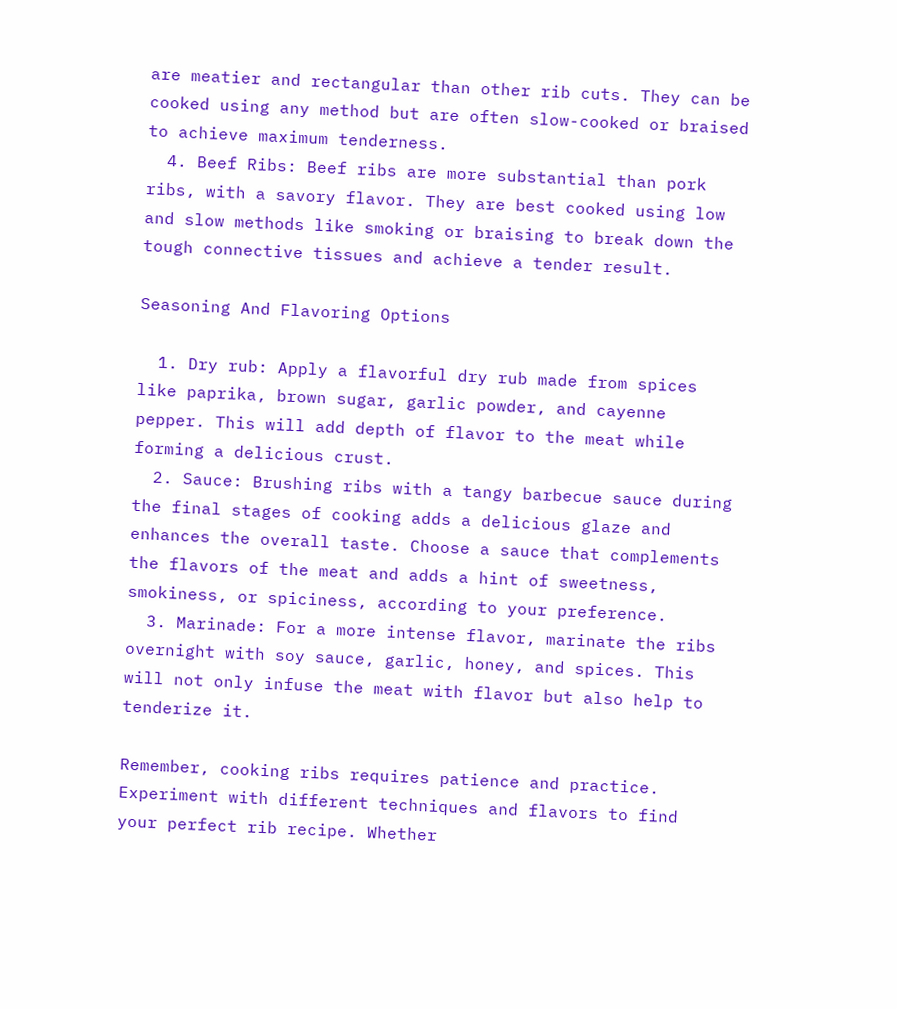are meatier and rectangular than other rib cuts. They can be cooked using any method but are often slow-cooked or braised to achieve maximum tenderness.
  4. Beef Ribs: Beef ribs are more substantial than pork ribs, with a savory flavor. They are best cooked using low and slow methods like smoking or braising to break down the tough connective tissues and achieve a tender result.

Seasoning And Flavoring Options

  1. Dry rub: Apply a flavorful dry rub made from spices like paprika, brown sugar, garlic powder, and cayenne pepper. This will add depth of flavor to the meat while forming a delicious crust.
  2. Sauce: Brushing ribs with a tangy barbecue sauce during the final stages of cooking adds a delicious glaze and enhances the overall taste. Choose a sauce that complements the flavors of the meat and adds a hint of sweetness, smokiness, or spiciness, according to your preference.
  3. Marinade: For a more intense flavor, marinate the ribs overnight with soy sauce, garlic, honey, and spices. This will not only infuse the meat with flavor but also help to tenderize it.

Remember, cooking ribs requires patience and practice. Experiment with different techniques and flavors to find your perfect rib recipe. Whether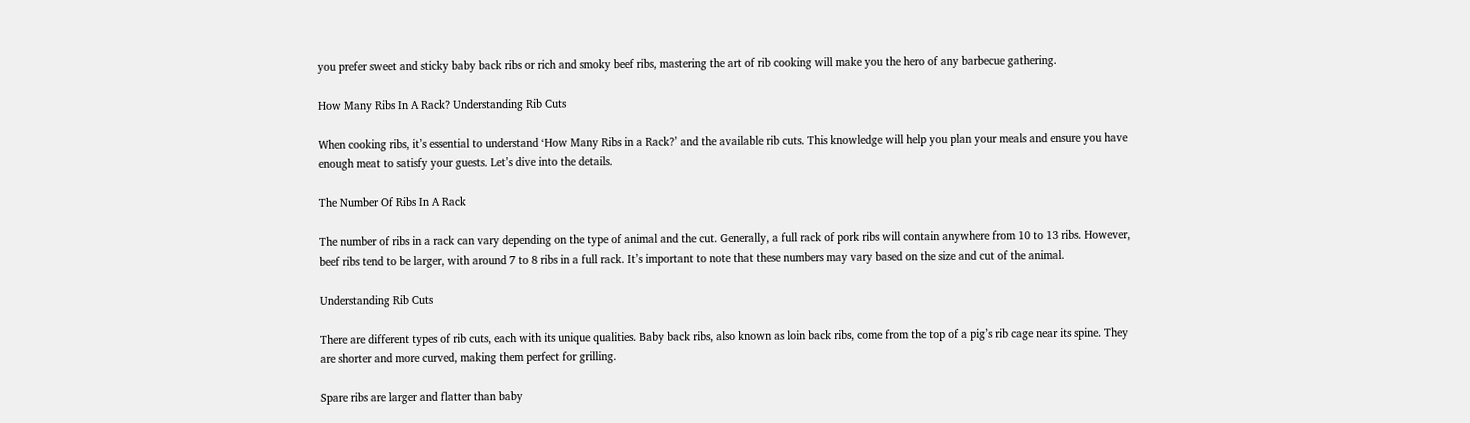you prefer sweet and sticky baby back ribs or rich and smoky beef ribs, mastering the art of rib cooking will make you the hero of any barbecue gathering.

How Many Ribs In A Rack? Understanding Rib Cuts

When cooking ribs, it’s essential to understand ‘How Many Ribs in a Rack?’ and the available rib cuts. This knowledge will help you plan your meals and ensure you have enough meat to satisfy your guests. Let’s dive into the details.

The Number Of Ribs In A Rack

The number of ribs in a rack can vary depending on the type of animal and the cut. Generally, a full rack of pork ribs will contain anywhere from 10 to 13 ribs. However, beef ribs tend to be larger, with around 7 to 8 ribs in a full rack. It’s important to note that these numbers may vary based on the size and cut of the animal.

Understanding Rib Cuts

There are different types of rib cuts, each with its unique qualities. Baby back ribs, also known as loin back ribs, come from the top of a pig’s rib cage near its spine. They are shorter and more curved, making them perfect for grilling.

Spare ribs are larger and flatter than baby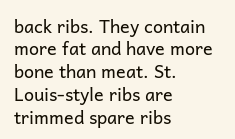back ribs. They contain more fat and have more bone than meat. St. Louis-style ribs are trimmed spare ribs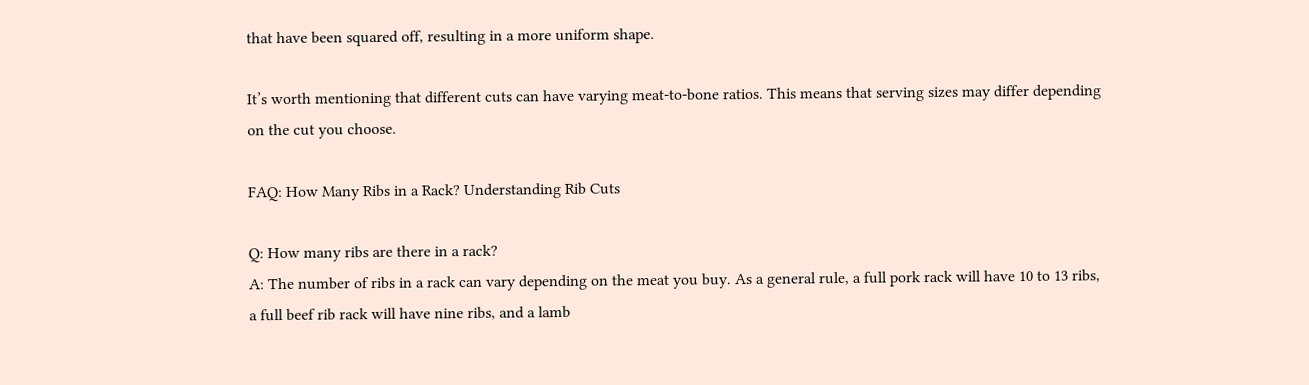that have been squared off, resulting in a more uniform shape.

It’s worth mentioning that different cuts can have varying meat-to-bone ratios. This means that serving sizes may differ depending on the cut you choose.

FAQ: How Many Ribs in a Rack? Understanding Rib Cuts

Q: How many ribs are there in a rack?
A: The number of ribs in a rack can vary depending on the meat you buy. As a general rule, a full pork rack will have 10 to 13 ribs, a full beef rib rack will have nine ribs, and a lamb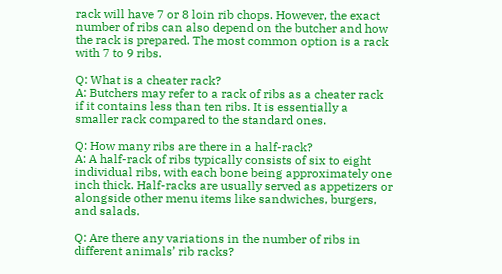rack will have 7 or 8 loin rib chops. However, the exact number of ribs can also depend on the butcher and how the rack is prepared. The most common option is a rack with 7 to 9 ribs.

Q: What is a cheater rack?
A: Butchers may refer to a rack of ribs as a cheater rack if it contains less than ten ribs. It is essentially a smaller rack compared to the standard ones.

Q: How many ribs are there in a half-rack?
A: A half-rack of ribs typically consists of six to eight individual ribs, with each bone being approximately one inch thick. Half-racks are usually served as appetizers or alongside other menu items like sandwiches, burgers, and salads.

Q: Are there any variations in the number of ribs in different animals’ rib racks?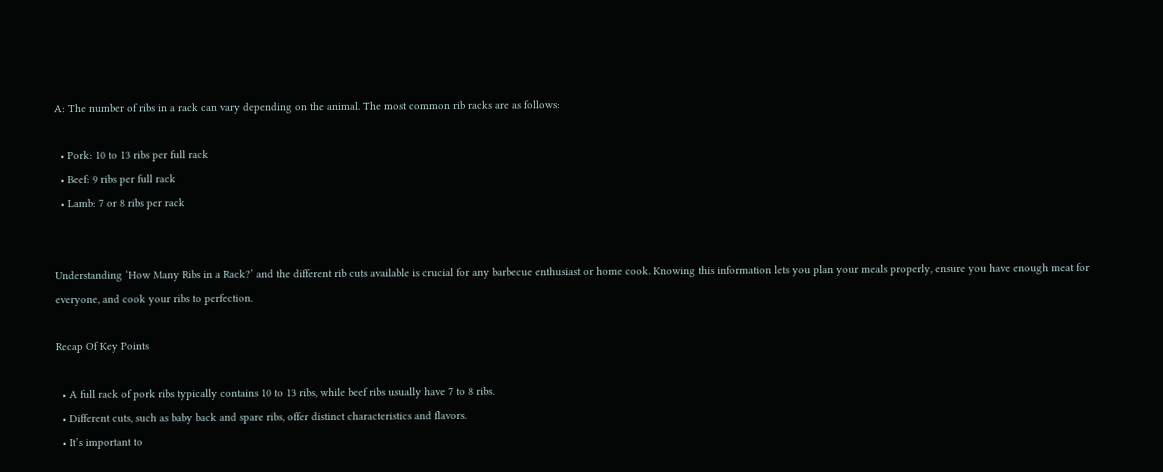A: The number of ribs in a rack can vary depending on the animal. The most common rib racks are as follows:

  • Pork: 10 to 13 ribs per full rack
  • Beef: 9 ribs per full rack
  • Lamb: 7 or 8 ribs per rack


Understanding ‘How Many Ribs in a Rack?’ and the different rib cuts available is crucial for any barbecue enthusiast or home cook. Knowing this information lets you plan your meals properly, ensure you have enough meat for everyone, and cook your ribs to perfection.

Recap Of Key Points

  • A full rack of pork ribs typically contains 10 to 13 ribs, while beef ribs usually have 7 to 8 ribs.
  • Different cuts, such as baby back and spare ribs, offer distinct characteristics and flavors.
  • It’s important to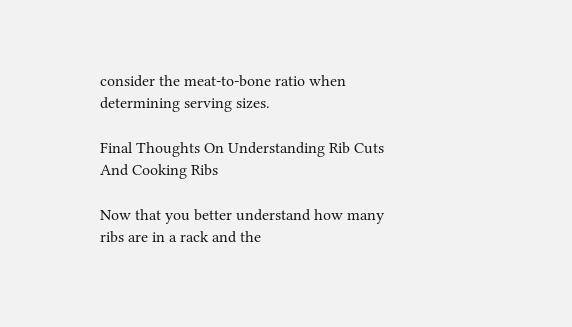consider the meat-to-bone ratio when determining serving sizes.

Final Thoughts On Understanding Rib Cuts And Cooking Ribs

Now that you better understand how many ribs are in a rack and the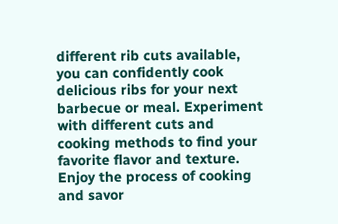different rib cuts available, you can confidently cook delicious ribs for your next barbecue or meal. Experiment with different cuts and cooking methods to find your favorite flavor and texture. Enjoy the process of cooking and savor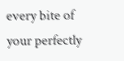every bite of your perfectly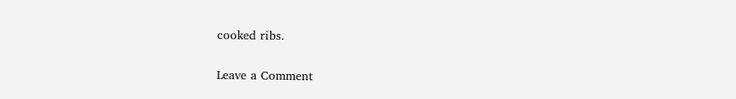cooked ribs.

Leave a Comment